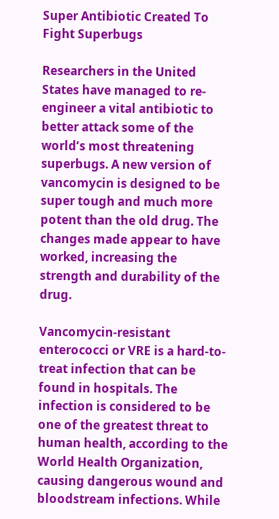Super Antibiotic Created To Fight Superbugs

Researchers in the United States have managed to re-engineer a vital antibiotic to better attack some of the world’s most threatening superbugs. A new version of vancomycin is designed to be super tough and much more potent than the old drug. The changes made appear to have worked, increasing the strength and durability of the drug.

Vancomycin-resistant enterococci or VRE is a hard-to-treat infection that can be found in hospitals. The infection is considered to be one of the greatest threat to human health, according to the World Health Organization, causing dangerous wound and bloodstream infections. While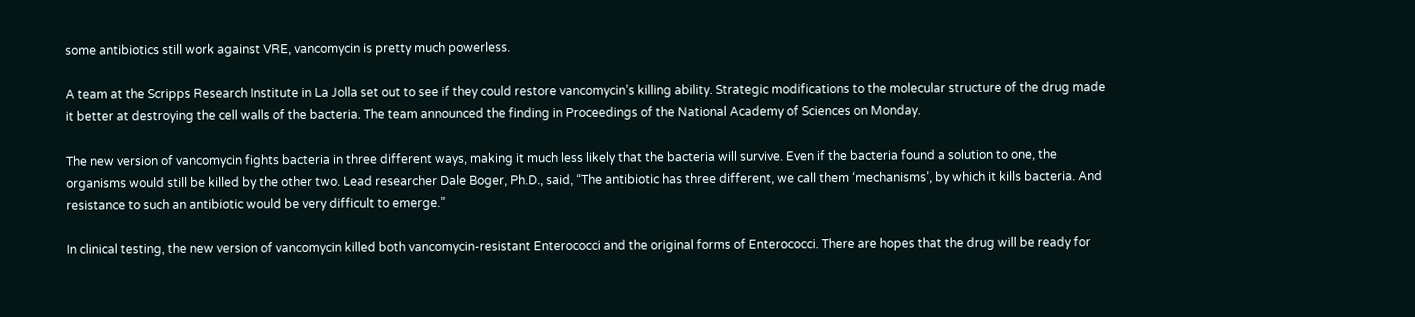some antibiotics still work against VRE, vancomycin is pretty much powerless.

A team at the Scripps Research Institute in La Jolla set out to see if they could restore vancomycin’s killing ability. Strategic modifications to the molecular structure of the drug made it better at destroying the cell walls of the bacteria. The team announced the finding in Proceedings of the National Academy of Sciences on Monday.

The new version of vancomycin fights bacteria in three different ways, making it much less likely that the bacteria will survive. Even if the bacteria found a solution to one, the organisms would still be killed by the other two. Lead researcher Dale Boger, Ph.D., said, “The antibiotic has three different, we call them ‘mechanisms’, by which it kills bacteria. And resistance to such an antibiotic would be very difficult to emerge.”

In clinical testing, the new version of vancomycin killed both vancomycin-resistant Enterococci and the original forms of Enterococci. There are hopes that the drug will be ready for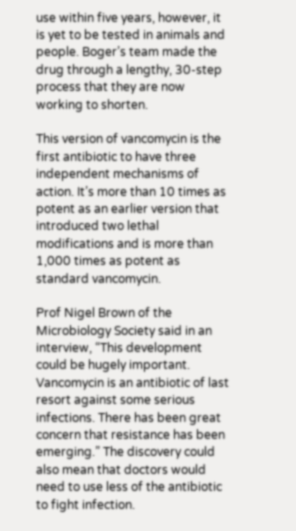use within five years, however, it is yet to be tested in animals and people. Boger’s team made the drug through a lengthy, 30-step process that they are now working to shorten.

This version of vancomycin is the first antibiotic to have three independent mechanisms of action. It’s more than 10 times as potent as an earlier version that introduced two lethal modifications and is more than 1,000 times as potent as standard vancomycin.

Prof Nigel Brown of the Microbiology Society said in an interview, “This development could be hugely important. Vancomycin is an antibiotic of last resort against some serious infections. There has been great concern that resistance has been emerging.” The discovery could also mean that doctors would need to use less of the antibiotic to fight infection.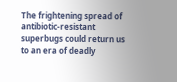The frightening spread of antibiotic-resistant superbugs could return us to an era of deadly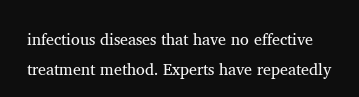infectious diseases that have no effective treatment method. Experts have repeatedly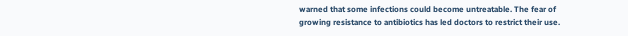warned that some infections could become untreatable. The fear of growing resistance to antibiotics has led doctors to restrict their use.